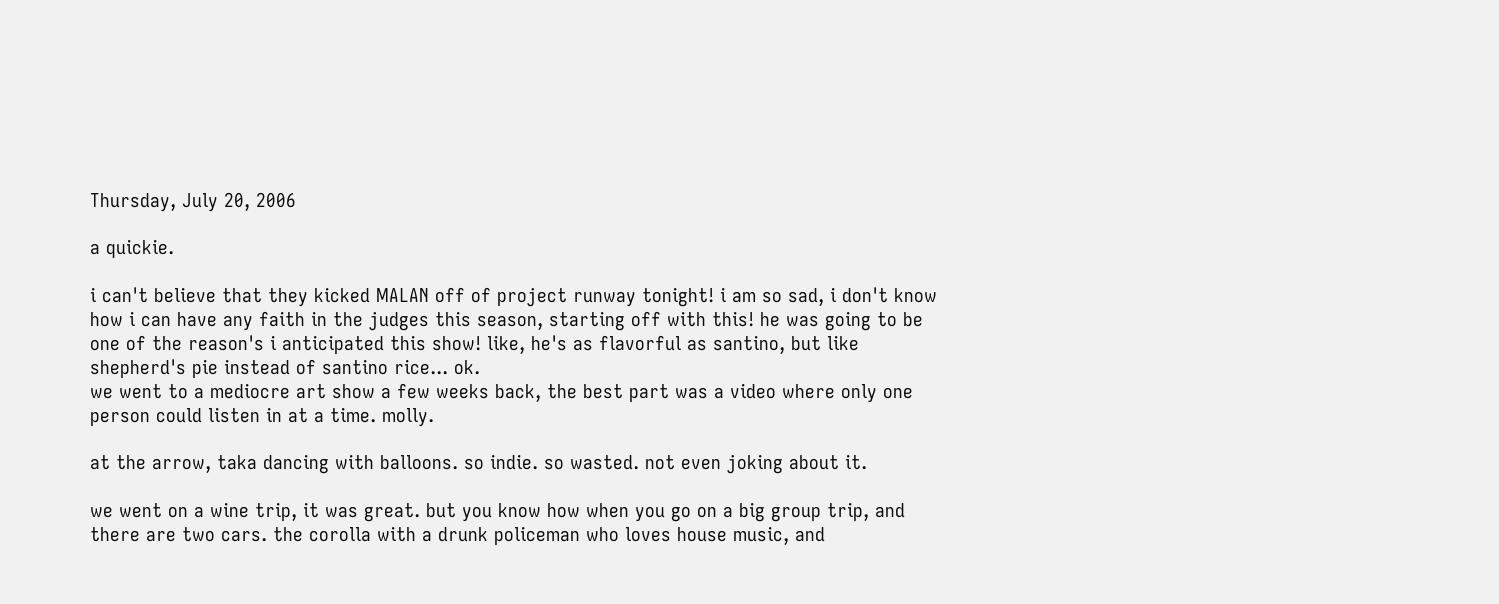Thursday, July 20, 2006

a quickie.

i can't believe that they kicked MALAN off of project runway tonight! i am so sad, i don't know how i can have any faith in the judges this season, starting off with this! he was going to be one of the reason's i anticipated this show! like, he's as flavorful as santino, but like shepherd's pie instead of santino rice... ok.
we went to a mediocre art show a few weeks back, the best part was a video where only one person could listen in at a time. molly.

at the arrow, taka dancing with balloons. so indie. so wasted. not even joking about it.

we went on a wine trip, it was great. but you know how when you go on a big group trip, and there are two cars. the corolla with a drunk policeman who loves house music, and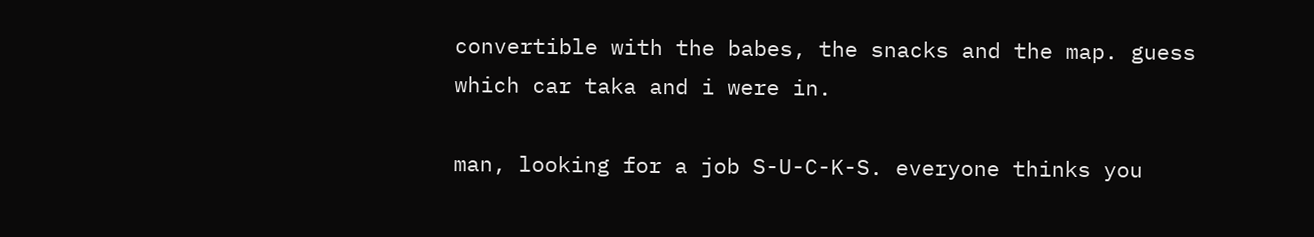convertible with the babes, the snacks and the map. guess which car taka and i were in.

man, looking for a job S-U-C-K-S. everyone thinks you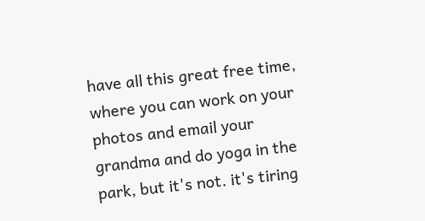have all this great free time, where you can work on your photos and email your grandma and do yoga in the park, but it's not. it's tiring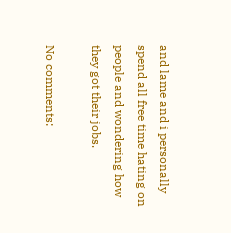and lame and i personally spend all free time hating on people and wondering how they got their jobs.

No comments: